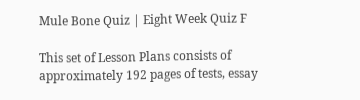Mule Bone Quiz | Eight Week Quiz F

This set of Lesson Plans consists of approximately 192 pages of tests, essay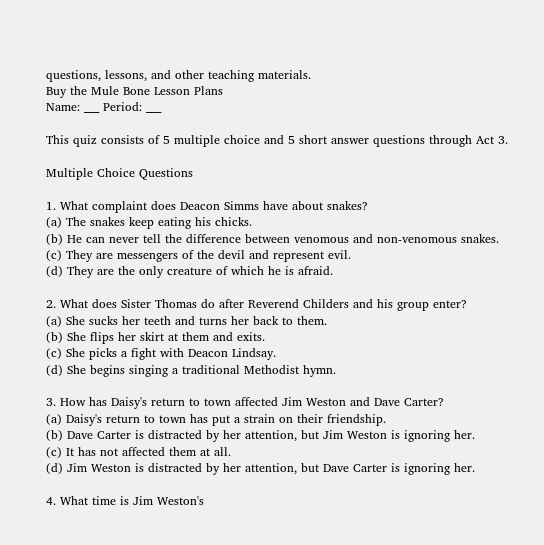questions, lessons, and other teaching materials.
Buy the Mule Bone Lesson Plans
Name: ___ Period: ___

This quiz consists of 5 multiple choice and 5 short answer questions through Act 3.

Multiple Choice Questions

1. What complaint does Deacon Simms have about snakes?
(a) The snakes keep eating his chicks.
(b) He can never tell the difference between venomous and non-venomous snakes.
(c) They are messengers of the devil and represent evil.
(d) They are the only creature of which he is afraid.

2. What does Sister Thomas do after Reverend Childers and his group enter?
(a) She sucks her teeth and turns her back to them.
(b) She flips her skirt at them and exits.
(c) She picks a fight with Deacon Lindsay.
(d) She begins singing a traditional Methodist hymn.

3. How has Daisy's return to town affected Jim Weston and Dave Carter?
(a) Daisy's return to town has put a strain on their friendship.
(b) Dave Carter is distracted by her attention, but Jim Weston is ignoring her.
(c) It has not affected them at all.
(d) Jim Weston is distracted by her attention, but Dave Carter is ignoring her.

4. What time is Jim Weston's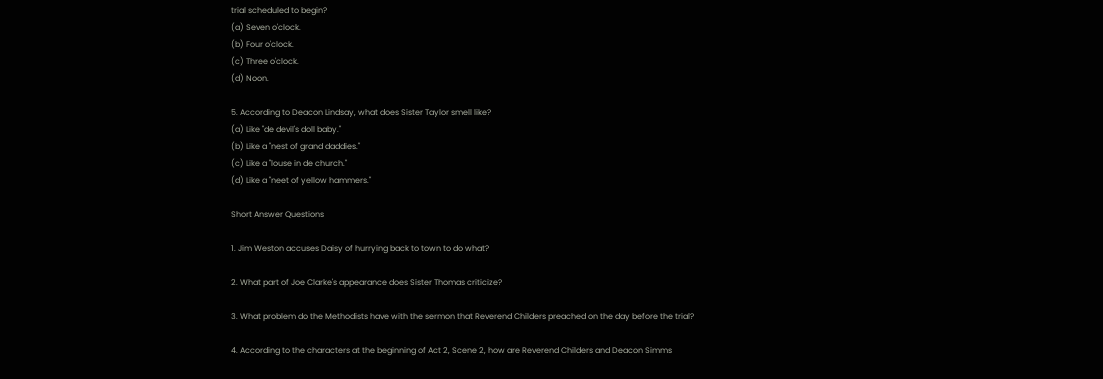trial scheduled to begin?
(a) Seven o'clock.
(b) Four o'clock.
(c) Three o'clock.
(d) Noon.

5. According to Deacon Lindsay, what does Sister Taylor smell like?
(a) Like "de devil's doll baby."
(b) Like a "nest of grand daddies."
(c) Like a "louse in de church."
(d) Like a "neet of yellow hammers."

Short Answer Questions

1. Jim Weston accuses Daisy of hurrying back to town to do what?

2. What part of Joe Clarke's appearance does Sister Thomas criticize?

3. What problem do the Methodists have with the sermon that Reverend Childers preached on the day before the trial?

4. According to the characters at the beginning of Act 2, Scene 2, how are Reverend Childers and Deacon Simms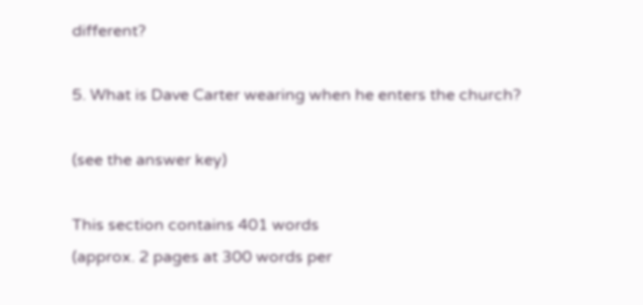different?

5. What is Dave Carter wearing when he enters the church?

(see the answer key)

This section contains 401 words
(approx. 2 pages at 300 words per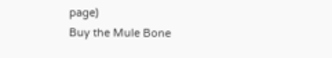page)
Buy the Mule Bone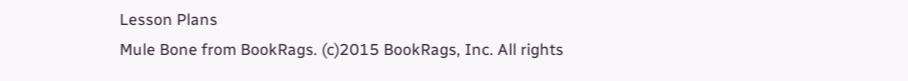Lesson Plans
Mule Bone from BookRags. (c)2015 BookRags, Inc. All rights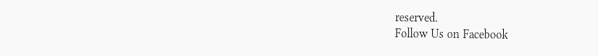reserved.
Follow Us on Facebook